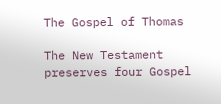The Gospel of Thomas

The New Testament preserves four Gospel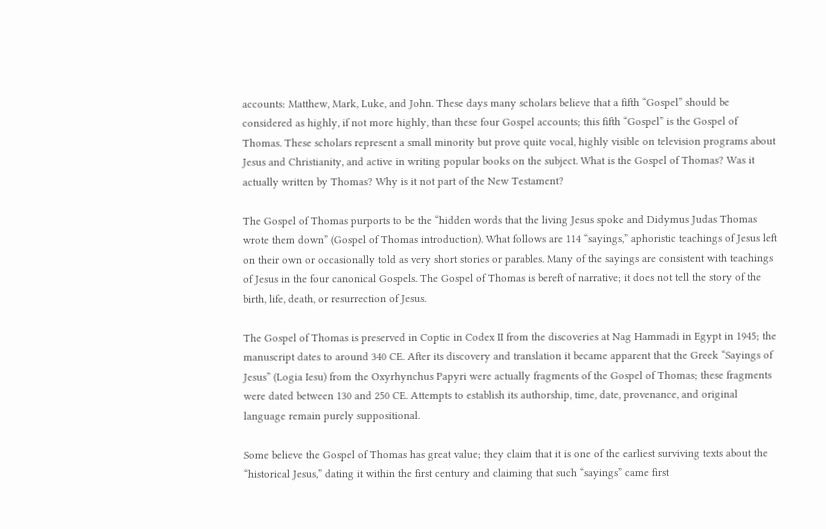accounts: Matthew, Mark, Luke, and John. These days many scholars believe that a fifth “Gospel” should be considered as highly, if not more highly, than these four Gospel accounts; this fifth “Gospel” is the Gospel of Thomas. These scholars represent a small minority but prove quite vocal, highly visible on television programs about Jesus and Christianity, and active in writing popular books on the subject. What is the Gospel of Thomas? Was it actually written by Thomas? Why is it not part of the New Testament?

The Gospel of Thomas purports to be the “hidden words that the living Jesus spoke and Didymus Judas Thomas wrote them down” (Gospel of Thomas introduction). What follows are 114 “sayings,” aphoristic teachings of Jesus left on their own or occasionally told as very short stories or parables. Many of the sayings are consistent with teachings of Jesus in the four canonical Gospels. The Gospel of Thomas is bereft of narrative; it does not tell the story of the birth, life, death, or resurrection of Jesus.

The Gospel of Thomas is preserved in Coptic in Codex II from the discoveries at Nag Hammadi in Egypt in 1945; the manuscript dates to around 340 CE. After its discovery and translation it became apparent that the Greek “Sayings of Jesus” (Logia Iesu) from the Oxyrhynchus Papyri were actually fragments of the Gospel of Thomas; these fragments were dated between 130 and 250 CE. Attempts to establish its authorship, time, date, provenance, and original language remain purely suppositional.

Some believe the Gospel of Thomas has great value; they claim that it is one of the earliest surviving texts about the “historical Jesus,” dating it within the first century and claiming that such “sayings” came first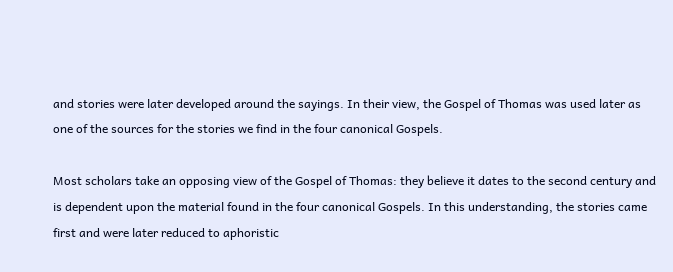and stories were later developed around the sayings. In their view, the Gospel of Thomas was used later as one of the sources for the stories we find in the four canonical Gospels.

Most scholars take an opposing view of the Gospel of Thomas: they believe it dates to the second century and is dependent upon the material found in the four canonical Gospels. In this understanding, the stories came first and were later reduced to aphoristic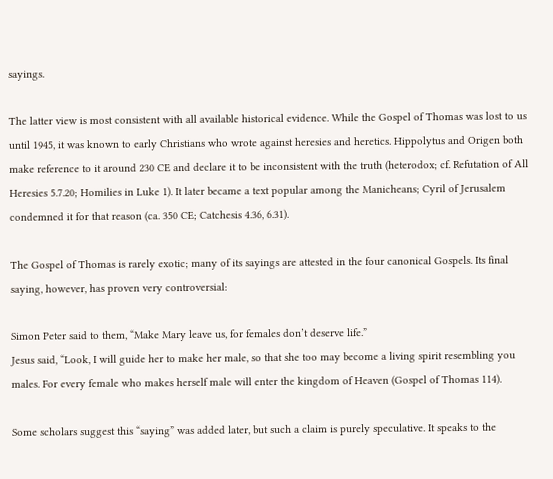sayings.

The latter view is most consistent with all available historical evidence. While the Gospel of Thomas was lost to us until 1945, it was known to early Christians who wrote against heresies and heretics. Hippolytus and Origen both make reference to it around 230 CE and declare it to be inconsistent with the truth (heterodox; cf. Refutation of All Heresies 5.7.20; Homilies in Luke 1). It later became a text popular among the Manicheans; Cyril of Jerusalem condemned it for that reason (ca. 350 CE; Catchesis 4.36, 6.31).

The Gospel of Thomas is rarely exotic; many of its sayings are attested in the four canonical Gospels. Its final saying, however, has proven very controversial:

Simon Peter said to them, “Make Mary leave us, for females don’t deserve life.”
Jesus said, “Look, I will guide her to make her male, so that she too may become a living spirit resembling you males. For every female who makes herself male will enter the kingdom of Heaven (Gospel of Thomas 114).

Some scholars suggest this “saying” was added later, but such a claim is purely speculative. It speaks to the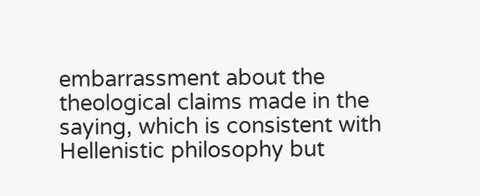embarrassment about the theological claims made in the saying, which is consistent with Hellenistic philosophy but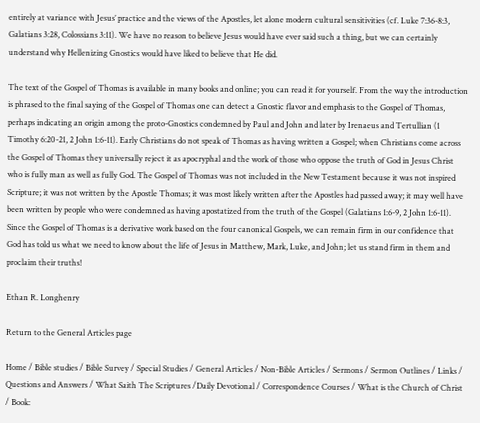entirely at variance with Jesus’ practice and the views of the Apostles, let alone modern cultural sensitivities (cf. Luke 7:36-8:3, Galatians 3:28, Colossians 3:11). We have no reason to believe Jesus would have ever said such a thing, but we can certainly understand why Hellenizing Gnostics would have liked to believe that He did.

The text of the Gospel of Thomas is available in many books and online; you can read it for yourself. From the way the introduction is phrased to the final saying of the Gospel of Thomas one can detect a Gnostic flavor and emphasis to the Gospel of Thomas, perhaps indicating an origin among the proto-Gnostics condemned by Paul and John and later by Irenaeus and Tertullian (1 Timothy 6:20-21, 2 John 1:6-11). Early Christians do not speak of Thomas as having written a Gospel; when Christians come across the Gospel of Thomas they universally reject it as apocryphal and the work of those who oppose the truth of God in Jesus Christ who is fully man as well as fully God. The Gospel of Thomas was not included in the New Testament because it was not inspired Scripture; it was not written by the Apostle Thomas; it was most likely written after the Apostles had passed away; it may well have been written by people who were condemned as having apostatized from the truth of the Gospel (Galatians 1:6-9, 2 John 1:6-11). Since the Gospel of Thomas is a derivative work based on the four canonical Gospels, we can remain firm in our confidence that God has told us what we need to know about the life of Jesus in Matthew, Mark, Luke, and John; let us stand firm in them and proclaim their truths!

Ethan R. Longhenry

Return to the General Articles page

Home / Bible studies / Bible Survey / Special Studies / General Articles / Non-Bible Articles / Sermons / Sermon Outlines / Links / Questions and Answers / What Saith The Scriptures /Daily Devotional / Correspondence Courses / What is the Church of Christ / Book: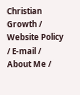Christian Growth / Website Policy / E-mail / About Me /